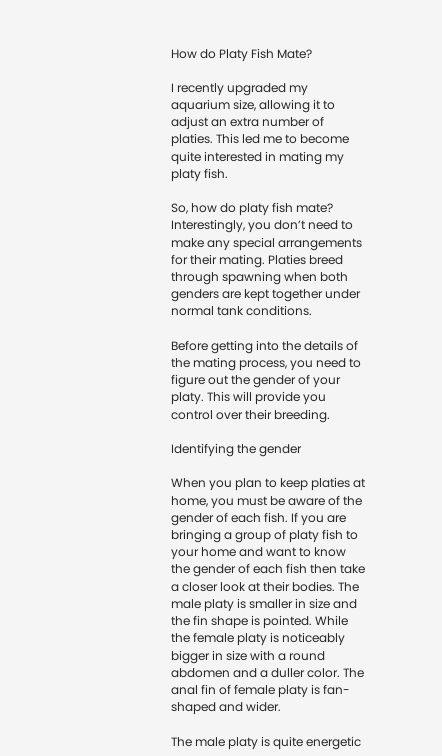How do Platy Fish Mate?

I recently upgraded my aquarium size, allowing it to adjust an extra number of platies. This led me to become quite interested in mating my platy fish.

So, how do platy fish mate? Interestingly, you don’t need to make any special arrangements for their mating. Platies breed through spawning when both genders are kept together under normal tank conditions.

Before getting into the details of the mating process, you need to figure out the gender of your platy. This will provide you control over their breeding.

Identifying the gender

When you plan to keep platies at home, you must be aware of the gender of each fish. If you are bringing a group of platy fish to your home and want to know the gender of each fish then take a closer look at their bodies. The male platy is smaller in size and the fin shape is pointed. While the female platy is noticeably bigger in size with a round abdomen and a duller color. The anal fin of female platy is fan-shaped and wider.

The male platy is quite energetic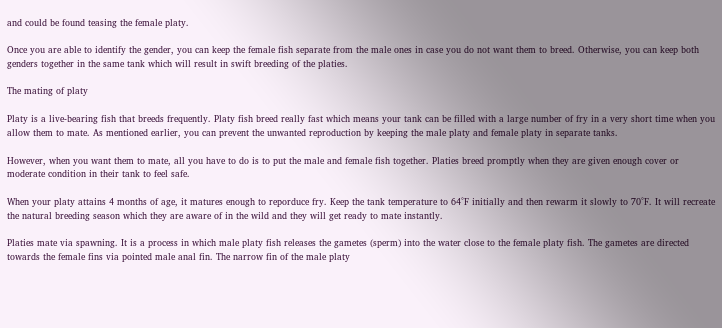and could be found teasing the female platy.

Once you are able to identify the gender, you can keep the female fish separate from the male ones in case you do not want them to breed. Otherwise, you can keep both genders together in the same tank which will result in swift breeding of the platies.

The mating of platy

Platy is a live-bearing fish that breeds frequently. Platy fish breed really fast which means your tank can be filled with a large number of fry in a very short time when you allow them to mate. As mentioned earlier, you can prevent the unwanted reproduction by keeping the male platy and female platy in separate tanks.

However, when you want them to mate, all you have to do is to put the male and female fish together. Platies breed promptly when they are given enough cover or moderate condition in their tank to feel safe.

When your platy attains 4 months of age, it matures enough to reporduce fry. Keep the tank temperature to 64°F initially and then rewarm it slowly to 70°F. It will recreate the natural breeding season which they are aware of in the wild and they will get ready to mate instantly.

Platies mate via spawning. It is a process in which male platy fish releases the gametes (sperm) into the water close to the female platy fish. The gametes are directed towards the female fins via pointed male anal fin. The narrow fin of the male platy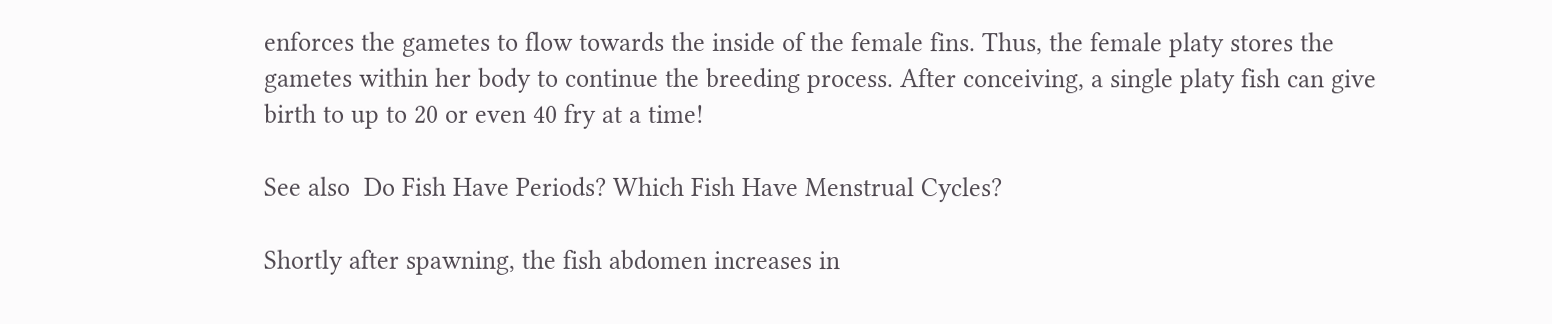enforces the gametes to flow towards the inside of the female fins. Thus, the female platy stores the gametes within her body to continue the breeding process. After conceiving, a single platy fish can give birth to up to 20 or even 40 fry at a time!

See also  Do Fish Have Periods? Which Fish Have Menstrual Cycles?

Shortly after spawning, the fish abdomen increases in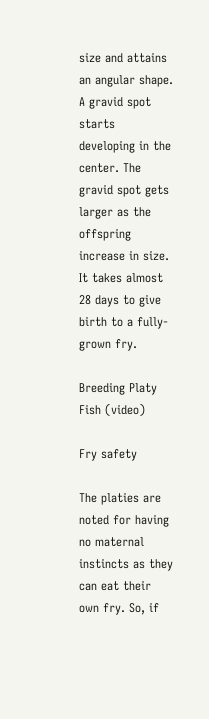size and attains an angular shape. A gravid spot starts developing in the center. The gravid spot gets larger as the offspring increase in size. It takes almost 28 days to give birth to a fully-grown fry.

Breeding Platy Fish (video)

Fry safety

The platies are noted for having no maternal instincts as they can eat their own fry. So, if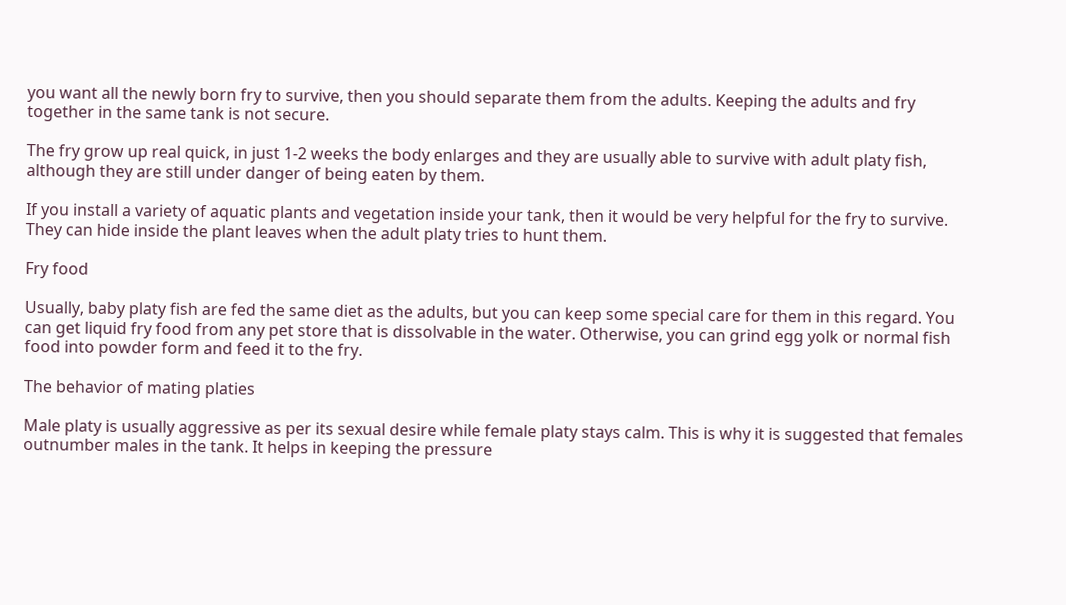you want all the newly born fry to survive, then you should separate them from the adults. Keeping the adults and fry together in the same tank is not secure.

The fry grow up real quick, in just 1-2 weeks the body enlarges and they are usually able to survive with adult platy fish, although they are still under danger of being eaten by them.

If you install a variety of aquatic plants and vegetation inside your tank, then it would be very helpful for the fry to survive. They can hide inside the plant leaves when the adult platy tries to hunt them.

Fry food

Usually, baby platy fish are fed the same diet as the adults, but you can keep some special care for them in this regard. You can get liquid fry food from any pet store that is dissolvable in the water. Otherwise, you can grind egg yolk or normal fish food into powder form and feed it to the fry.

The behavior of mating platies

Male platy is usually aggressive as per its sexual desire while female platy stays calm. This is why it is suggested that females outnumber males in the tank. It helps in keeping the pressure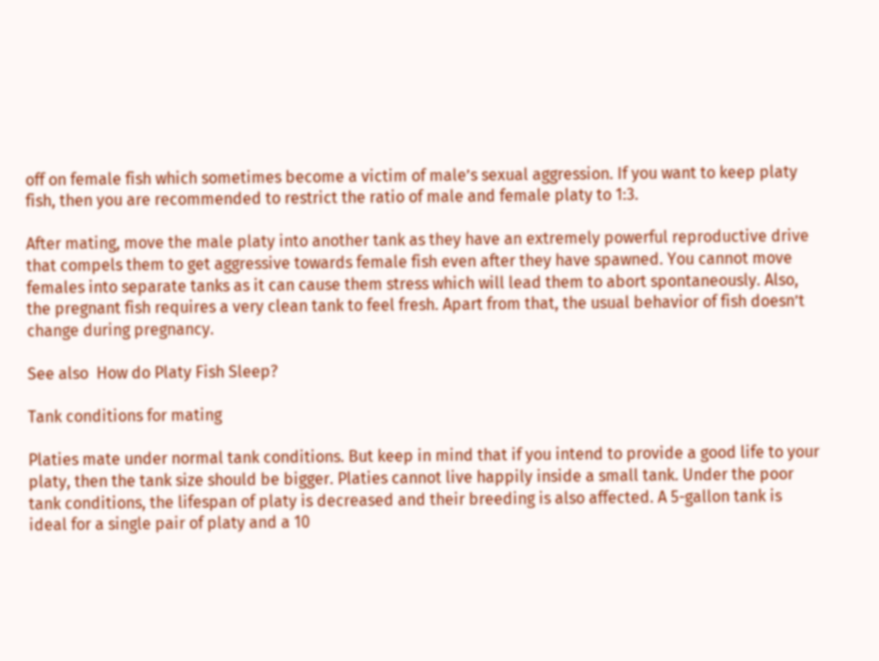off on female fish which sometimes become a victim of male’s sexual aggression. If you want to keep platy fish, then you are recommended to restrict the ratio of male and female platy to 1:3.

After mating, move the male platy into another tank as they have an extremely powerful reproductive drive that compels them to get aggressive towards female fish even after they have spawned. You cannot move females into separate tanks as it can cause them stress which will lead them to abort spontaneously. Also, the pregnant fish requires a very clean tank to feel fresh. Apart from that, the usual behavior of fish doesn’t change during pregnancy.

See also  How do Platy Fish Sleep?

Tank conditions for mating

Platies mate under normal tank conditions. But keep in mind that if you intend to provide a good life to your platy, then the tank size should be bigger. Platies cannot live happily inside a small tank. Under the poor tank conditions, the lifespan of platy is decreased and their breeding is also affected. A 5-gallon tank is ideal for a single pair of platy and a 10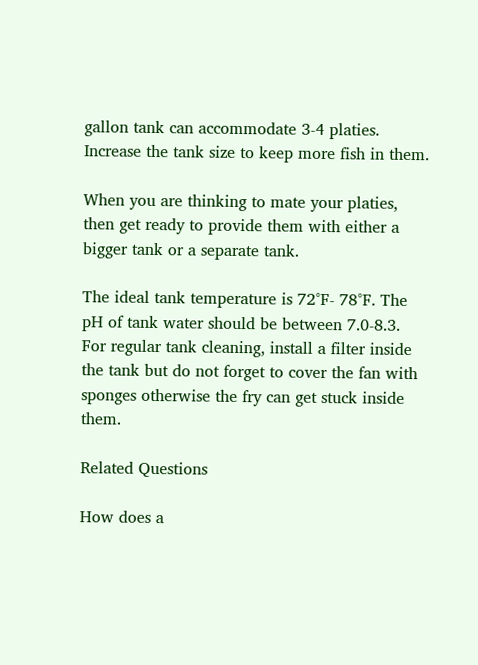gallon tank can accommodate 3-4 platies. Increase the tank size to keep more fish in them.

When you are thinking to mate your platies, then get ready to provide them with either a bigger tank or a separate tank.

The ideal tank temperature is 72°F- 78°F. The pH of tank water should be between 7.0-8.3. For regular tank cleaning, install a filter inside the tank but do not forget to cover the fan with sponges otherwise the fry can get stuck inside them.

Related Questions

How does a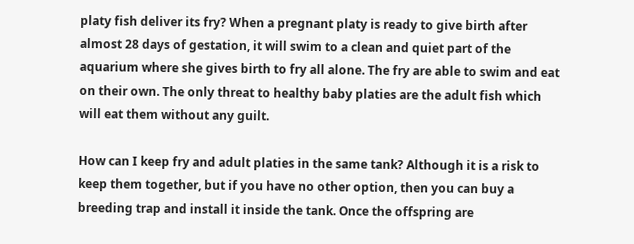platy fish deliver its fry? When a pregnant platy is ready to give birth after almost 28 days of gestation, it will swim to a clean and quiet part of the aquarium where she gives birth to fry all alone. The fry are able to swim and eat on their own. The only threat to healthy baby platies are the adult fish which will eat them without any guilt.

How can I keep fry and adult platies in the same tank? Although it is a risk to keep them together, but if you have no other option, then you can buy a breeding trap and install it inside the tank. Once the offspring are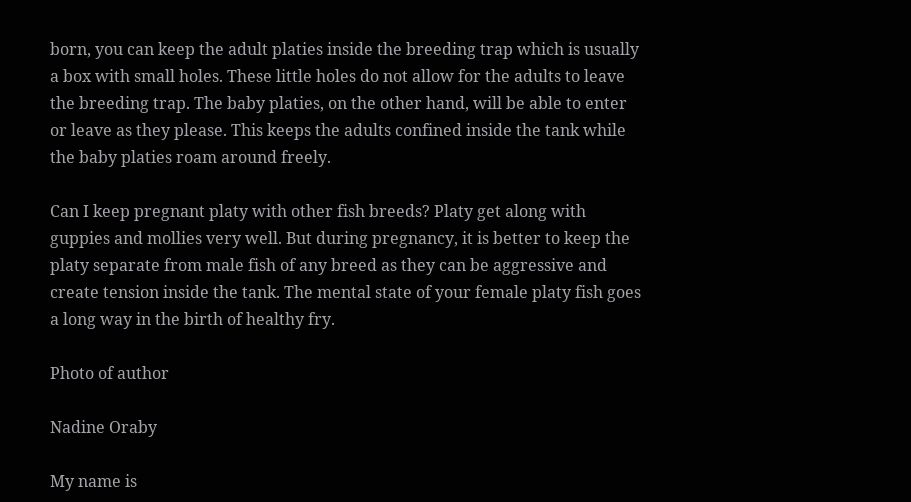born, you can keep the adult platies inside the breeding trap which is usually a box with small holes. These little holes do not allow for the adults to leave the breeding trap. The baby platies, on the other hand, will be able to enter or leave as they please. This keeps the adults confined inside the tank while the baby platies roam around freely.

Can I keep pregnant platy with other fish breeds? Platy get along with guppies and mollies very well. But during pregnancy, it is better to keep the platy separate from male fish of any breed as they can be aggressive and create tension inside the tank. The mental state of your female platy fish goes a long way in the birth of healthy fry.

Photo of author

Nadine Oraby

My name is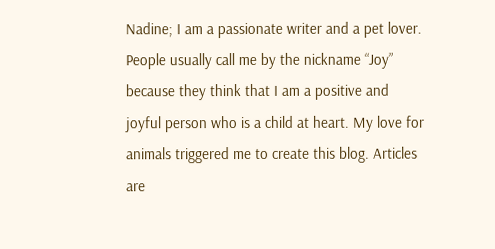Nadine; I am a passionate writer and a pet lover. People usually call me by the nickname “Joy” because they think that I am a positive and joyful person who is a child at heart. My love for animals triggered me to create this blog. Articles are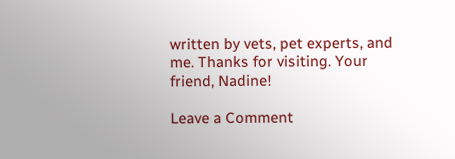written by vets, pet experts, and me. Thanks for visiting. Your friend, Nadine!

Leave a Comment